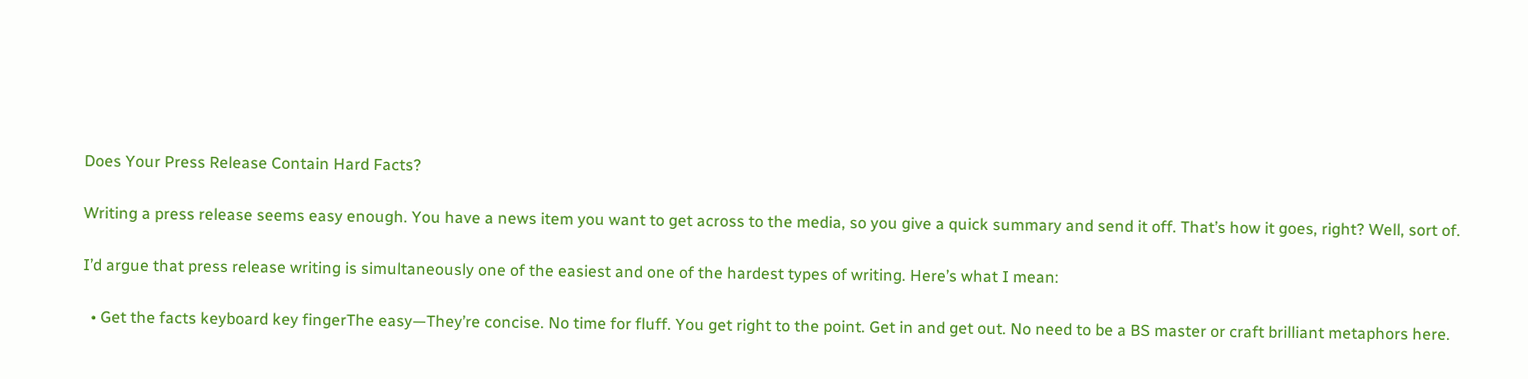Does Your Press Release Contain Hard Facts?

Writing a press release seems easy enough. You have a news item you want to get across to the media, so you give a quick summary and send it off. That’s how it goes, right? Well, sort of.

I’d argue that press release writing is simultaneously one of the easiest and one of the hardest types of writing. Here’s what I mean:

  • Get the facts keyboard key fingerThe easy—They’re concise. No time for fluff. You get right to the point. Get in and get out. No need to be a BS master or craft brilliant metaphors here.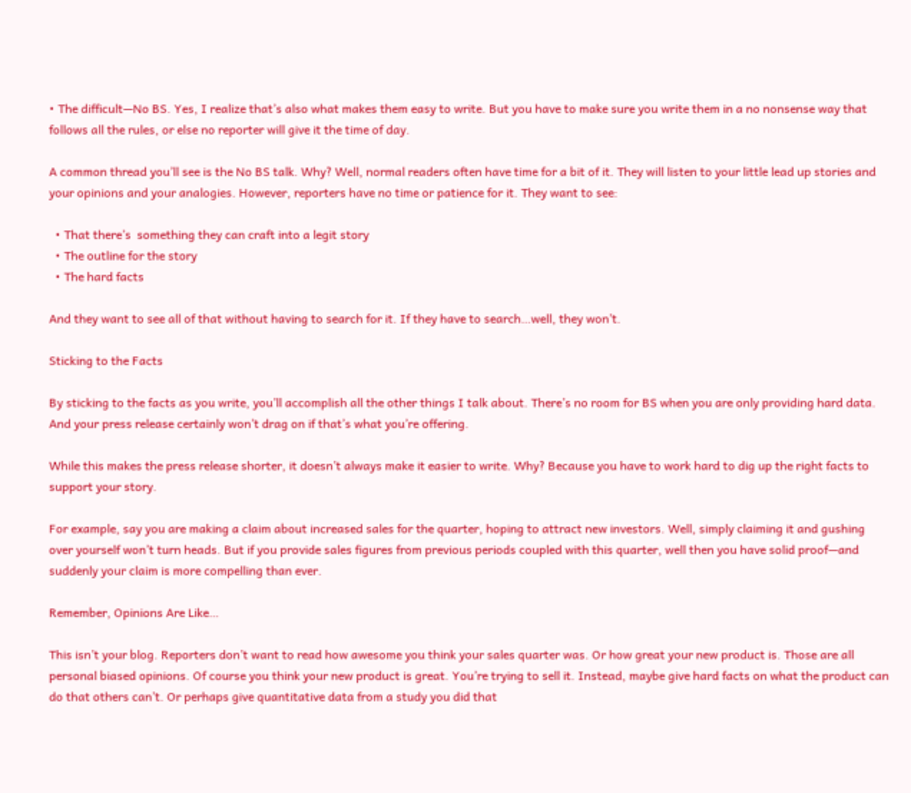• The difficult—No BS. Yes, I realize that’s also what makes them easy to write. But you have to make sure you write them in a no nonsense way that follows all the rules, or else no reporter will give it the time of day.

A common thread you’ll see is the No BS talk. Why? Well, normal readers often have time for a bit of it. They will listen to your little lead up stories and your opinions and your analogies. However, reporters have no time or patience for it. They want to see:

  • That there’s  something they can craft into a legit story
  • The outline for the story
  • The hard facts

And they want to see all of that without having to search for it. If they have to search…well, they won’t.

Sticking to the Facts

By sticking to the facts as you write, you’ll accomplish all the other things I talk about. There’s no room for BS when you are only providing hard data. And your press release certainly won’t drag on if that’s what you’re offering.

While this makes the press release shorter, it doesn’t always make it easier to write. Why? Because you have to work hard to dig up the right facts to support your story.

For example, say you are making a claim about increased sales for the quarter, hoping to attract new investors. Well, simply claiming it and gushing over yourself won’t turn heads. But if you provide sales figures from previous periods coupled with this quarter, well then you have solid proof—and suddenly your claim is more compelling than ever.

Remember, Opinions Are Like…

This isn’t your blog. Reporters don’t want to read how awesome you think your sales quarter was. Or how great your new product is. Those are all personal biased opinions. Of course you think your new product is great. You’re trying to sell it. Instead, maybe give hard facts on what the product can do that others can’t. Or perhaps give quantitative data from a study you did that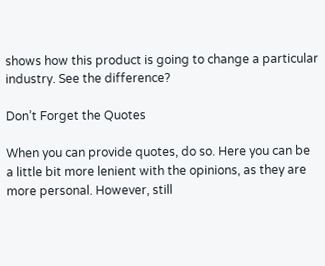shows how this product is going to change a particular industry. See the difference?

Don’t Forget the Quotes

When you can provide quotes, do so. Here you can be a little bit more lenient with the opinions, as they are more personal. However, still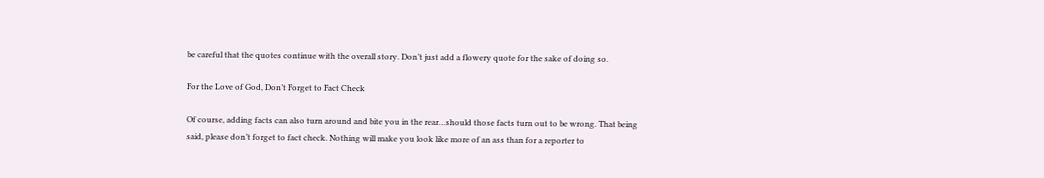be careful that the quotes continue with the overall story. Don’t just add a flowery quote for the sake of doing so.

For the Love of God, Don’t Forget to Fact Check

Of course, adding facts can also turn around and bite you in the rear…should those facts turn out to be wrong. That being said, please don’t forget to fact check. Nothing will make you look like more of an ass than for a reporter to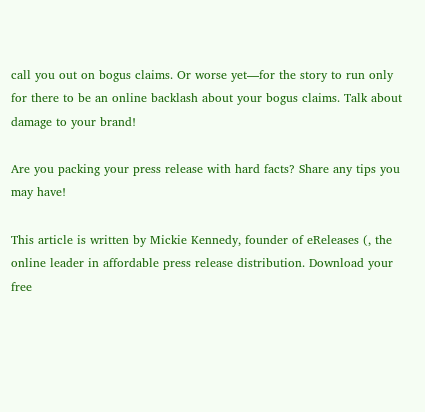call you out on bogus claims. Or worse yet—for the story to run only for there to be an online backlash about your bogus claims. Talk about damage to your brand!

Are you packing your press release with hard facts? Share any tips you may have!

This article is written by Mickie Kennedy, founder of eReleases (, the online leader in affordable press release distribution. Download your free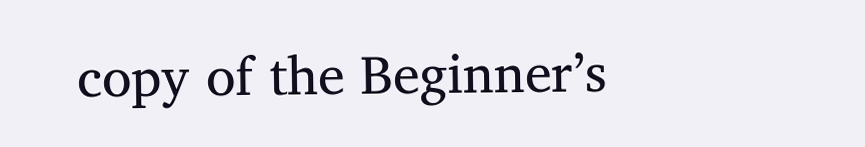copy of the Beginner’s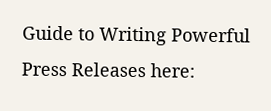Guide to Writing Powerful Press Releases here: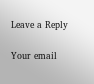Leave a Reply

Your email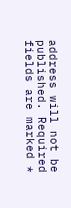address will not be published. Required fields are marked *